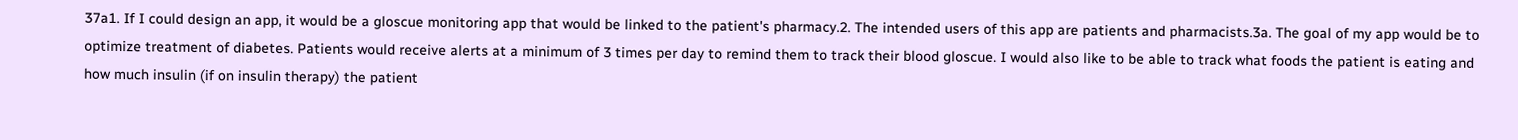37a1. If I could design an app, it would be a gloscue monitoring app that would be linked to the patient's pharmacy.2. The intended users of this app are patients and pharmacists.3a. The goal of my app would be to optimize treatment of diabetes. Patients would receive alerts at a minimum of 3 times per day to remind them to track their blood gloscue. I would also like to be able to track what foods the patient is eating and how much insulin (if on insulin therapy) the patient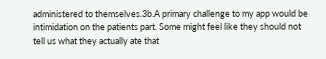administered to themselves.3b.A primary challenge to my app would be intimidation on the patients part. Some might feel like they should not tell us what they actually ate that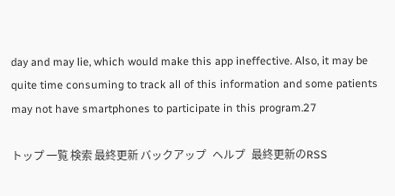day and may lie, which would make this app ineffective. Also, it may be quite time consuming to track all of this information and some patients may not have smartphones to participate in this program.27

トップ 一覧 検索 最終更新 バックアップ   ヘルプ   最終更新のRSS